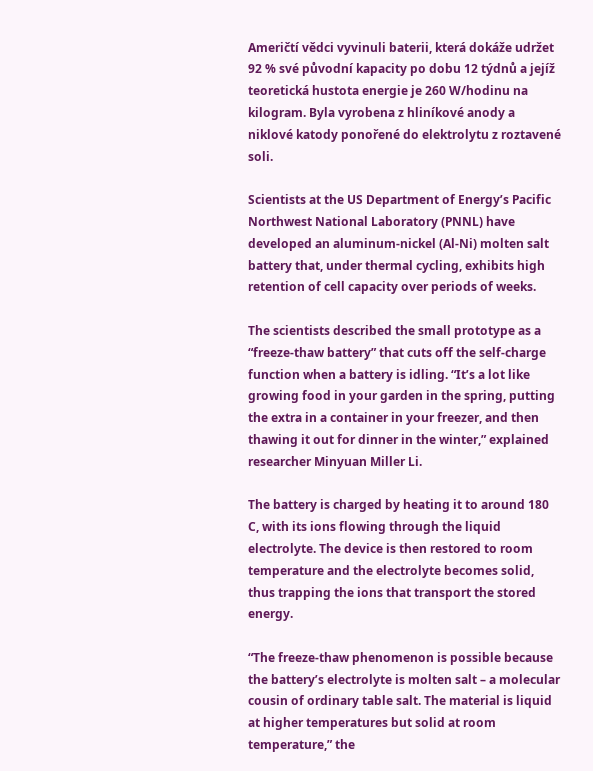Američtí vědci vyvinuli baterii, která dokáže udržet 92 % své původní kapacity po dobu 12 týdnů a jejíž teoretická hustota energie je 260 W/hodinu na kilogram. Byla vyrobena z hliníkové anody a niklové katody ponořené do elektrolytu z roztavené soli.

Scientists at the US Department of Energy’s Pacific Northwest National Laboratory (PNNL) have developed an aluminum-nickel (Al-Ni) molten salt battery that, under thermal cycling, exhibits high retention of cell capacity over periods of weeks.

The scientists described the small prototype as a “freeze-thaw battery” that cuts off the self-charge function when a battery is idling. “It’s a lot like growing food in your garden in the spring, putting the extra in a container in your freezer, and then thawing it out for dinner in the winter,” explained researcher Minyuan Miller Li.

The battery is charged by heating it to around 180 C, with its ions flowing through the liquid electrolyte. The device is then restored to room temperature and the electrolyte becomes solid, thus trapping the ions that transport the stored energy.

“The freeze-thaw phenomenon is possible because the battery’s electrolyte is molten salt – a molecular cousin of ordinary table salt. The material is liquid at higher temperatures but solid at room temperature,” the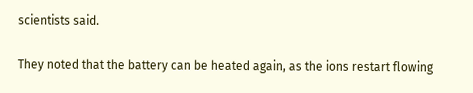scientists said.

They noted that the battery can be heated again, as the ions restart flowing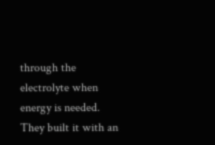through the electrolyte when energy is needed. They built it with an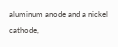aluminum anode and a nickel cathode,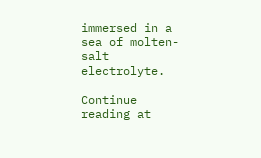immersed in a sea of molten-salt electrolyte.

Continue reading at